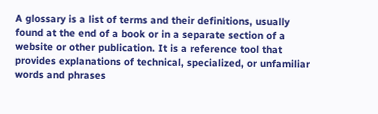A glossary is a list of terms and their definitions, usually found at the end of a book or in a separate section of a website or other publication. It is a reference tool that provides explanations of technical, specialized, or unfamiliar words and phrases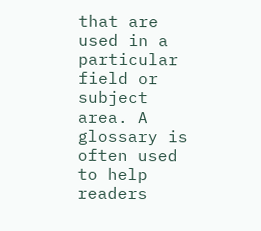that are used in a particular field or subject area. A glossary is often used to help readers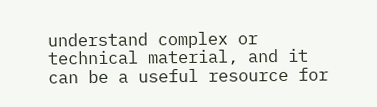understand complex or technical material, and it can be a useful resource for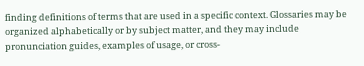finding definitions of terms that are used in a specific context. Glossaries may be organized alphabetically or by subject matter, and they may include pronunciation guides, examples of usage, or cross-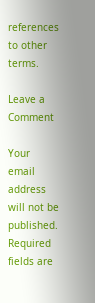references to other terms.

Leave a Comment

Your email address will not be published. Required fields are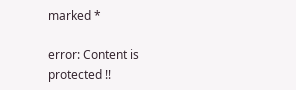marked *

error: Content is protected !!